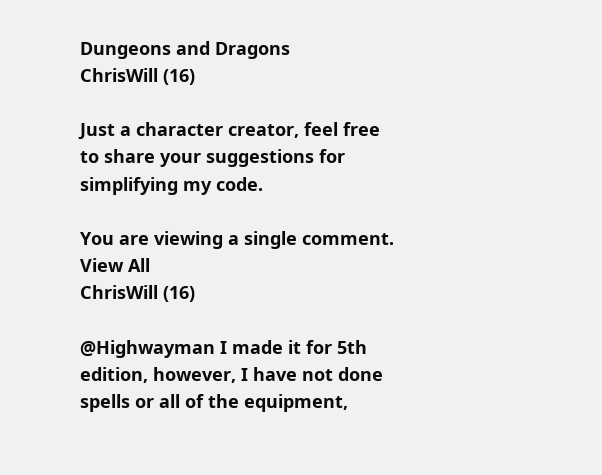Dungeons and Dragons
ChrisWill (16)

Just a character creator, feel free to share your suggestions for simplifying my code.

You are viewing a single comment. View All
ChrisWill (16)

@Highwayman I made it for 5th edition, however, I have not done spells or all of the equipment,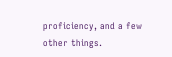proficiency, and a few other things.